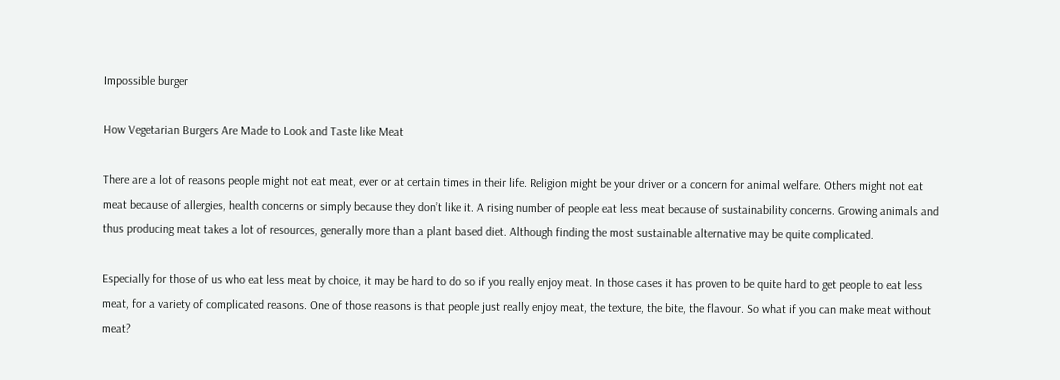Impossible burger

How Vegetarian Burgers Are Made to Look and Taste like Meat

There are a lot of reasons people might not eat meat, ever or at certain times in their life. Religion might be your driver or a concern for animal welfare. Others might not eat meat because of allergies, health concerns or simply because they don’t like it. A rising number of people eat less meat because of sustainability concerns. Growing animals and thus producing meat takes a lot of resources, generally more than a plant based diet. Although finding the most sustainable alternative may be quite complicated.

Especially for those of us who eat less meat by choice, it may be hard to do so if you really enjoy meat. In those cases it has proven to be quite hard to get people to eat less meat, for a variety of complicated reasons. One of those reasons is that people just really enjoy meat, the texture, the bite, the flavour. So what if you can make meat without meat?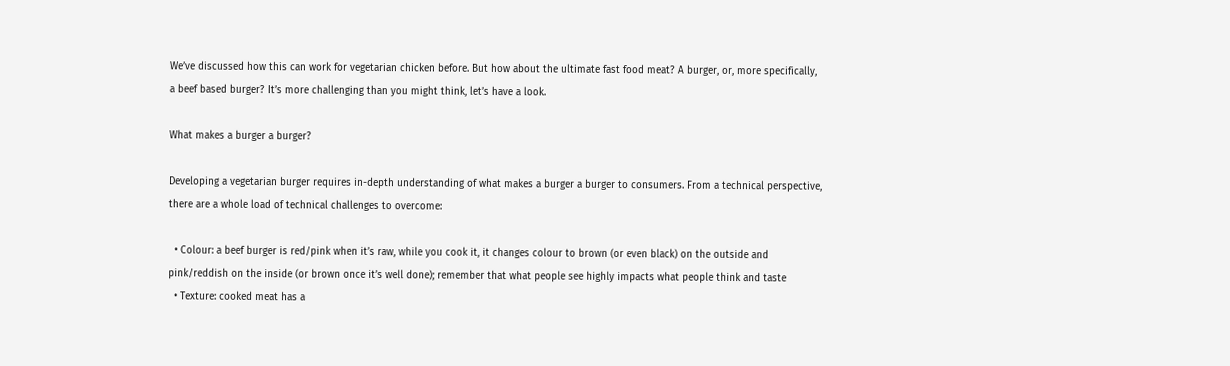We’ve discussed how this can work for vegetarian chicken before. But how about the ultimate fast food meat? A burger, or, more specifically, a beef based burger? It’s more challenging than you might think, let’s have a look.

What makes a burger a burger?

Developing a vegetarian burger requires in-depth understanding of what makes a burger a burger to consumers. From a technical perspective, there are a whole load of technical challenges to overcome:

  • Colour: a beef burger is red/pink when it’s raw, while you cook it, it changes colour to brown (or even black) on the outside and pink/reddish on the inside (or brown once it’s well done); remember that what people see highly impacts what people think and taste
  • Texture: cooked meat has a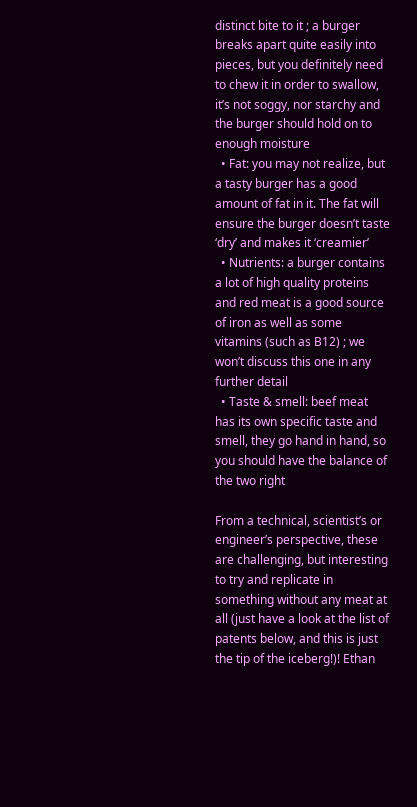distinct bite to it ; a burger breaks apart quite easily into pieces, but you definitely need to chew it in order to swallow, it’s not soggy, nor starchy and the burger should hold on to enough moisture
  • Fat: you may not realize, but a tasty burger has a good amount of fat in it. The fat will ensure the burger doesn’t taste ‘dry’ and makes it ‘creamier’
  • Nutrients: a burger contains a lot of high quality proteins and red meat is a good source of iron as well as some vitamins (such as B12) ; we won’t discuss this one in any further detail
  • Taste & smell: beef meat has its own specific taste and smell, they go hand in hand, so you should have the balance of the two right

From a technical, scientist’s or engineer’s perspective, these are challenging, but interesting to try and replicate in something without any meat at all (just have a look at the list of patents below, and this is just the tip of the iceberg!)! Ethan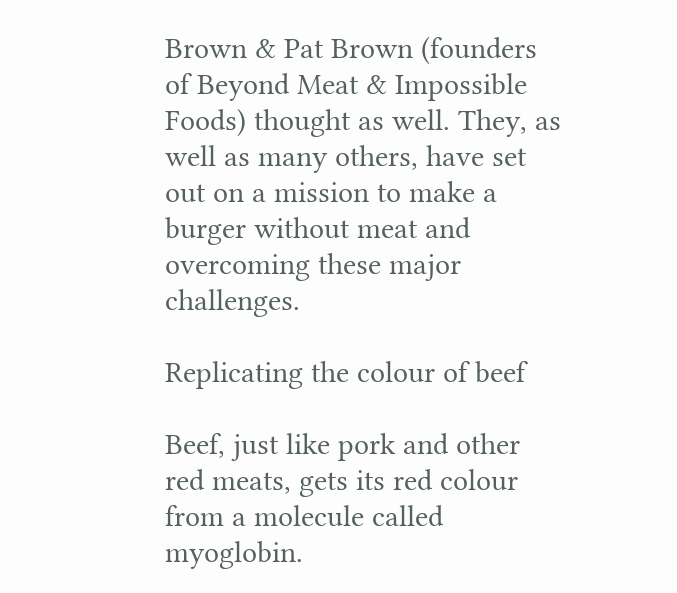Brown & Pat Brown (founders of Beyond Meat & Impossible Foods) thought as well. They, as well as many others, have set out on a mission to make a burger without meat and overcoming these major challenges.

Replicating the colour of beef

Beef, just like pork and other red meats, gets its red colour from a molecule called myoglobin.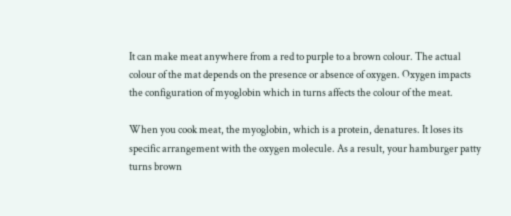It can make meat anywhere from a red to purple to a brown colour. The actual colour of the mat depends on the presence or absence of oxygen. Oxygen impacts the configuration of myoglobin which in turns affects the colour of the meat.

When you cook meat, the myoglobin, which is a protein, denatures. It loses its specific arrangement with the oxygen molecule. As a result, your hamburger patty turns brown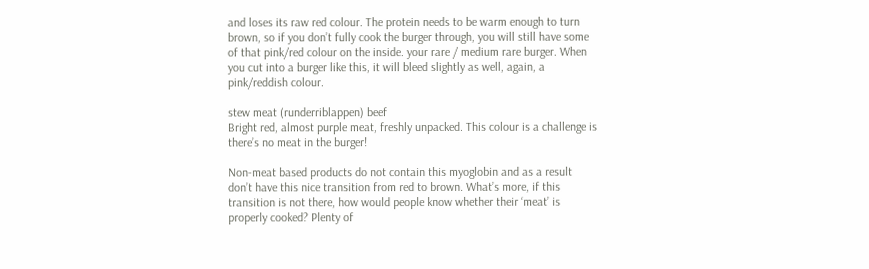and loses its raw red colour. The protein needs to be warm enough to turn brown, so if you don’t fully cook the burger through, you will still have some of that pink/red colour on the inside. your rare / medium rare burger. When you cut into a burger like this, it will bleed slightly as well, again, a pink/reddish colour.

stew meat (runderriblappen) beef
Bright red, almost purple meat, freshly unpacked. This colour is a challenge is there’s no meat in the burger!

Non-meat based products do not contain this myoglobin and as a result don’t have this nice transition from red to brown. What’s more, if this transition is not there, how would people know whether their ‘meat’ is properly cooked? Plenty of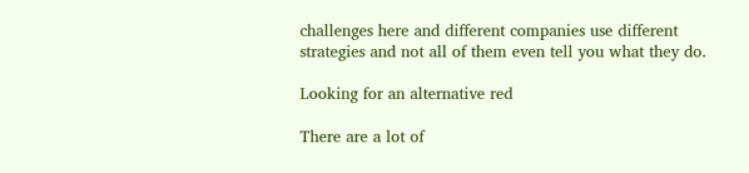challenges here and different companies use different strategies and not all of them even tell you what they do.

Looking for an alternative red

There are a lot of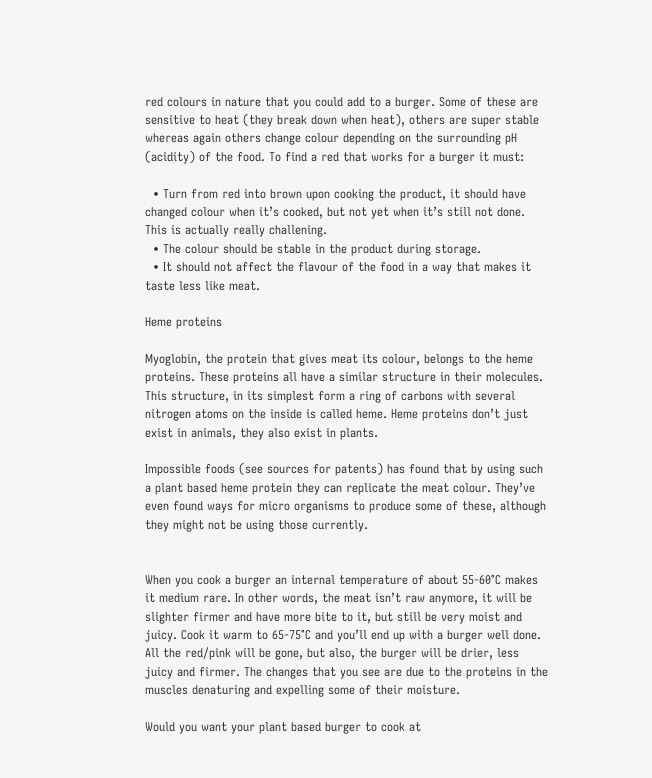red colours in nature that you could add to a burger. Some of these are sensitive to heat (they break down when heat), others are super stable whereas again others change colour depending on the surrounding pH (acidity) of the food. To find a red that works for a burger it must:

  • Turn from red into brown upon cooking the product, it should have changed colour when it’s cooked, but not yet when it’s still not done. This is actually really challening.
  • The colour should be stable in the product during storage.
  • It should not affect the flavour of the food in a way that makes it taste less like meat.

Heme proteins

Myoglobin, the protein that gives meat its colour, belongs to the heme proteins. These proteins all have a similar structure in their molecules. This structure, in its simplest form a ring of carbons with several nitrogen atoms on the inside is called heme. Heme proteins don’t just exist in animals, they also exist in plants.

Impossible foods (see sources for patents) has found that by using such a plant based heme protein they can replicate the meat colour. They’ve even found ways for micro organisms to produce some of these, although they might not be using those currently.


When you cook a burger an internal temperature of about 55-60°C makes it medium rare. In other words, the meat isn’t raw anymore, it will be slighter firmer and have more bite to it, but still be very moist and juicy. Cook it warm to 65-75°C and you’ll end up with a burger well done. All the red/pink will be gone, but also, the burger will be drier, less juicy and firmer. The changes that you see are due to the proteins in the muscles denaturing and expelling some of their moisture.

Would you want your plant based burger to cook at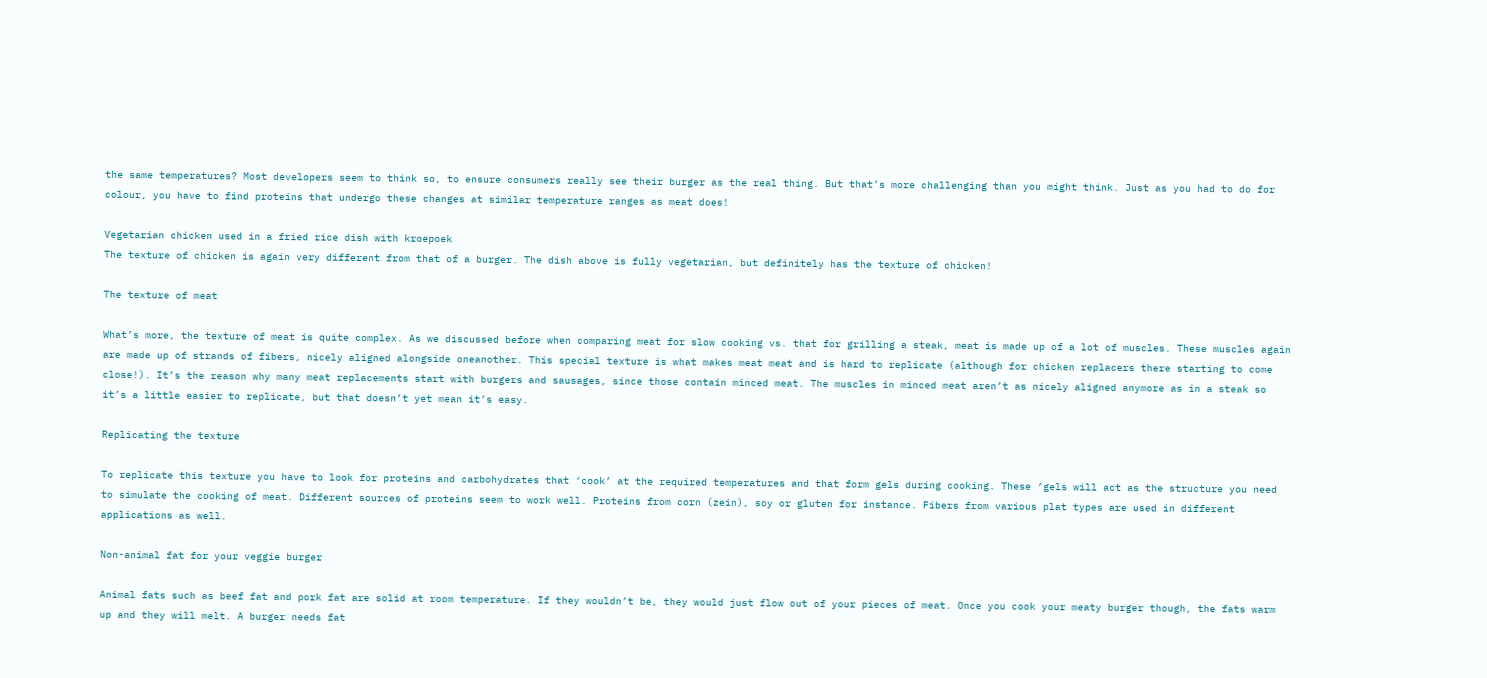the same temperatures? Most developers seem to think so, to ensure consumers really see their burger as the real thing. But that’s more challenging than you might think. Just as you had to do for colour, you have to find proteins that undergo these changes at similar temperature ranges as meat does!

Vegetarian chicken used in a fried rice dish with kroepoek
The texture of chicken is again very different from that of a burger. The dish above is fully vegetarian, but definitely has the texture of chicken!

The texture of meat

What’s more, the texture of meat is quite complex. As we discussed before when comparing meat for slow cooking vs. that for grilling a steak, meat is made up of a lot of muscles. These muscles again are made up of strands of fibers, nicely aligned alongside oneanother. This special texture is what makes meat meat and is hard to replicate (although for chicken replacers there starting to come close!). It’s the reason why many meat replacements start with burgers and sausages, since those contain minced meat. The muscles in minced meat aren’t as nicely aligned anymore as in a steak so it’s a little easier to replicate, but that doesn’t yet mean it’s easy.

Replicating the texture

To replicate this texture you have to look for proteins and carbohydrates that ‘cook’ at the required temperatures and that form gels during cooking. These ‘gels will act as the structure you need to simulate the cooking of meat. Different sources of proteins seem to work well. Proteins from corn (zein), soy or gluten for instance. Fibers from various plat types are used in different applications as well.

Non-animal fat for your veggie burger

Animal fats such as beef fat and pork fat are solid at room temperature. If they wouldn’t be, they would just flow out of your pieces of meat. Once you cook your meaty burger though, the fats warm up and they will melt. A burger needs fat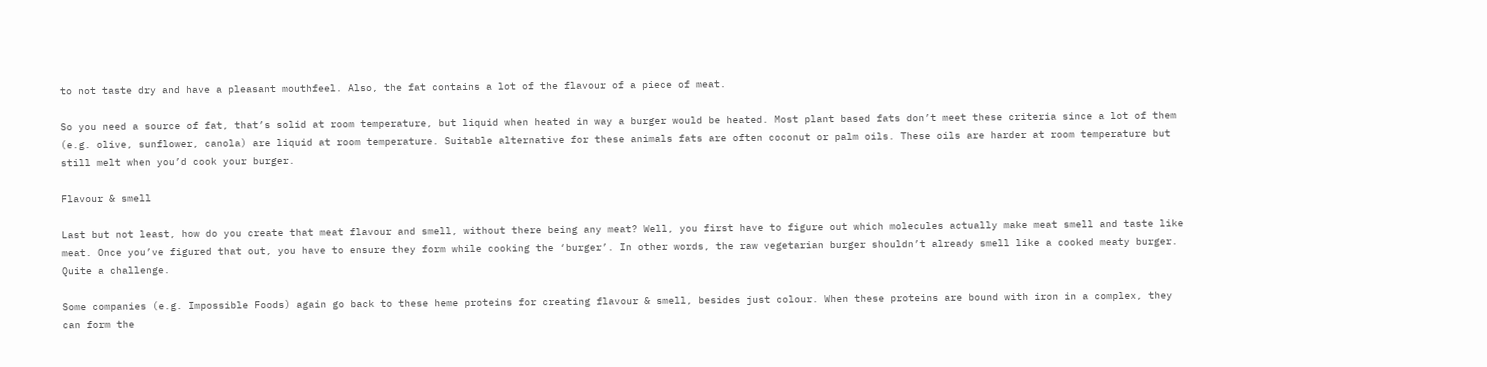to not taste dry and have a pleasant mouthfeel. Also, the fat contains a lot of the flavour of a piece of meat.

So you need a source of fat, that’s solid at room temperature, but liquid when heated in way a burger would be heated. Most plant based fats don’t meet these criteria since a lot of them (e.g. olive, sunflower, canola) are liquid at room temperature. Suitable alternative for these animals fats are often coconut or palm oils. These oils are harder at room temperature but still melt when you’d cook your burger.

Flavour & smell

Last but not least, how do you create that meat flavour and smell, without there being any meat? Well, you first have to figure out which molecules actually make meat smell and taste like meat. Once you’ve figured that out, you have to ensure they form while cooking the ‘burger’. In other words, the raw vegetarian burger shouldn’t already smell like a cooked meaty burger. Quite a challenge.

Some companies (e.g. Impossible Foods) again go back to these heme proteins for creating flavour & smell, besides just colour. When these proteins are bound with iron in a complex, they can form the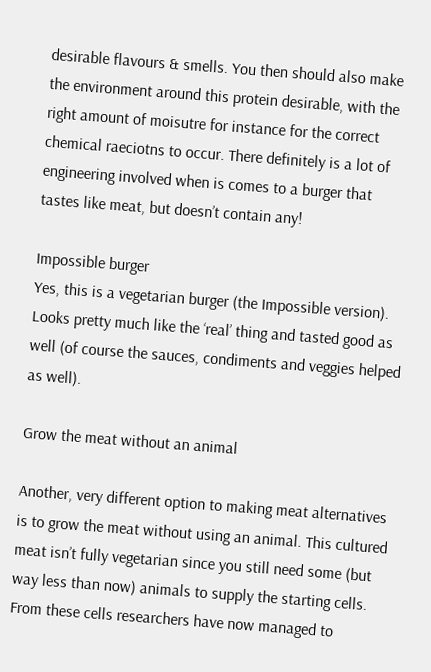desirable flavours & smells. You then should also make the environment around this protein desirable, with the right amount of moisutre for instance for the correct chemical raeciotns to occur. There definitely is a lot of engineering involved when is comes to a burger that tastes like meat, but doesn’t contain any!

Impossible burger
Yes, this is a vegetarian burger (the Impossible version). Looks pretty much like the ‘real’ thing and tasted good as well (of course the sauces, condiments and veggies helped as well).

Grow the meat without an animal

Another, very different option to making meat alternatives is to grow the meat without using an animal. This cultured meat isn’t fully vegetarian since you still need some (but way less than now) animals to supply the starting cells. From these cells researchers have now managed to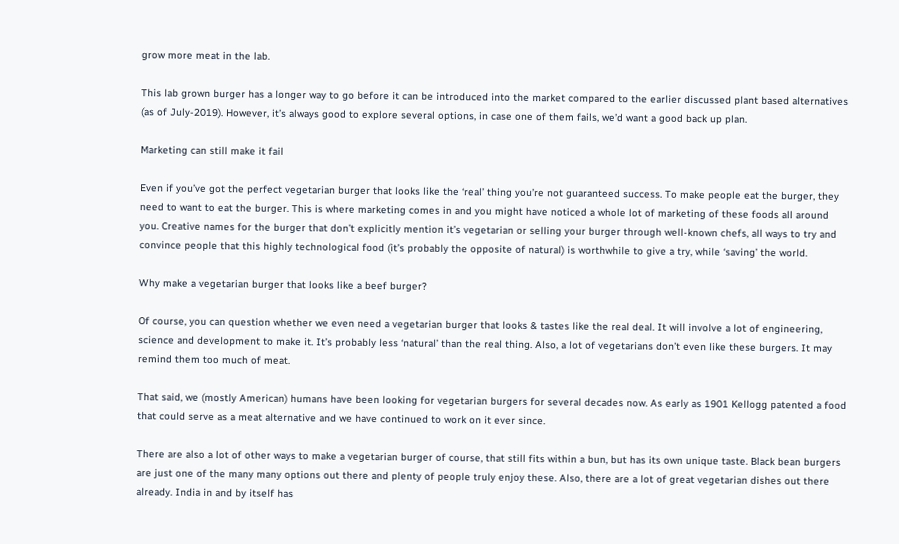grow more meat in the lab.

This lab grown burger has a longer way to go before it can be introduced into the market compared to the earlier discussed plant based alternatives (as of July-2019). However, it’s always good to explore several options, in case one of them fails, we’d want a good back up plan.

Marketing can still make it fail

Even if you’ve got the perfect vegetarian burger that looks like the ‘real’ thing you’re not guaranteed success. To make people eat the burger, they need to want to eat the burger. This is where marketing comes in and you might have noticed a whole lot of marketing of these foods all around you. Creative names for the burger that don’t explicitly mention it’s vegetarian or selling your burger through well-known chefs, all ways to try and convince people that this highly technological food (it’s probably the opposite of natural) is worthwhile to give a try, while ‘saving’ the world.

Why make a vegetarian burger that looks like a beef burger?

Of course, you can question whether we even need a vegetarian burger that looks & tastes like the real deal. It will involve a lot of engineering, science and development to make it. It’s probably less ‘natural’ than the real thing. Also, a lot of vegetarians don’t even like these burgers. It may remind them too much of meat.

That said, we (mostly American) humans have been looking for vegetarian burgers for several decades now. As early as 1901 Kellogg patented a food that could serve as a meat alternative and we have continued to work on it ever since.

There are also a lot of other ways to make a vegetarian burger of course, that still fits within a bun, but has its own unique taste. Black bean burgers are just one of the many many options out there and plenty of people truly enjoy these. Also, there are a lot of great vegetarian dishes out there already. India in and by itself has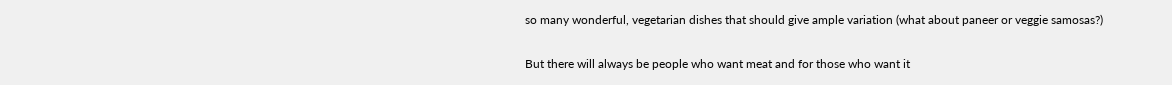so many wonderful, vegetarian dishes that should give ample variation (what about paneer or veggie samosas?)

But there will always be people who want meat and for those who want it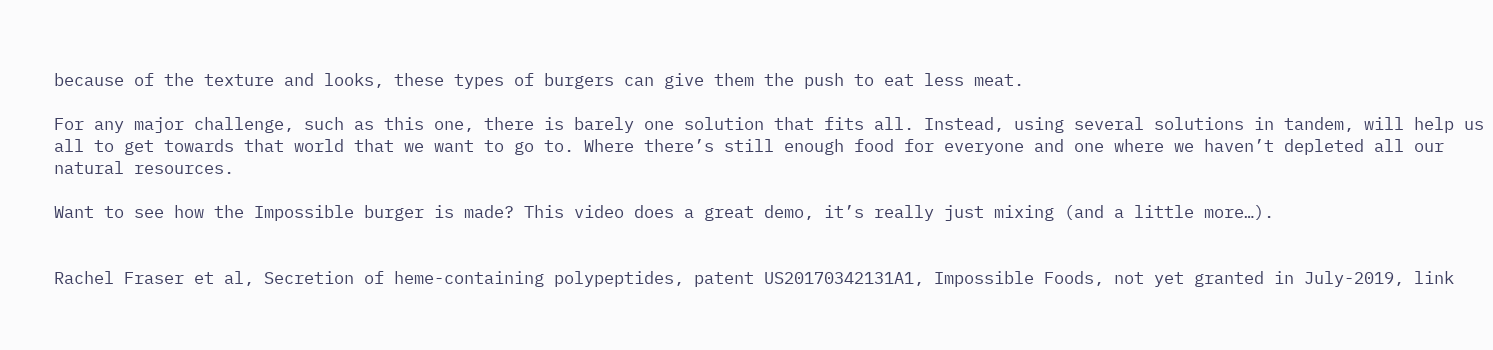because of the texture and looks, these types of burgers can give them the push to eat less meat.

For any major challenge, such as this one, there is barely one solution that fits all. Instead, using several solutions in tandem, will help us all to get towards that world that we want to go to. Where there’s still enough food for everyone and one where we haven’t depleted all our natural resources.

Want to see how the Impossible burger is made? This video does a great demo, it’s really just mixing (and a little more…).


Rachel Fraser et al, Secretion of heme-containing polypeptides, patent US20170342131A1, Impossible Foods, not yet granted in July-2019, link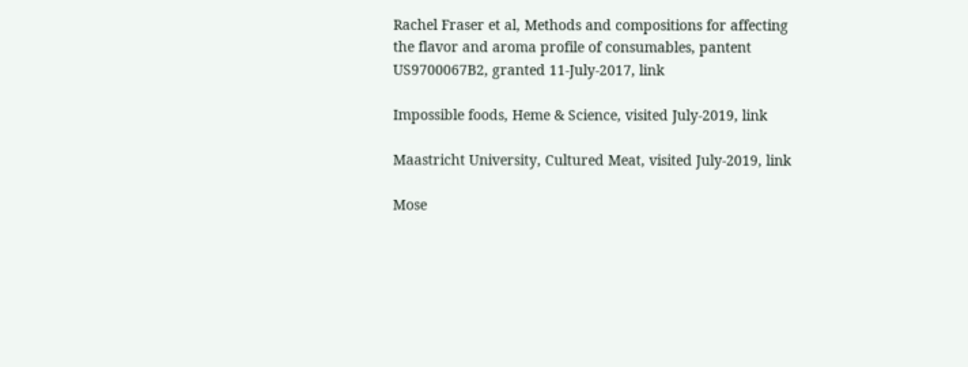Rachel Fraser et al, Methods and compositions for affecting the flavor and aroma profile of consumables, pantent US9700067B2, granted 11-July-2017, link

Impossible foods, Heme & Science, visited July-2019, link

Maastricht University, Cultured Meat, visited July-2019, link

Mose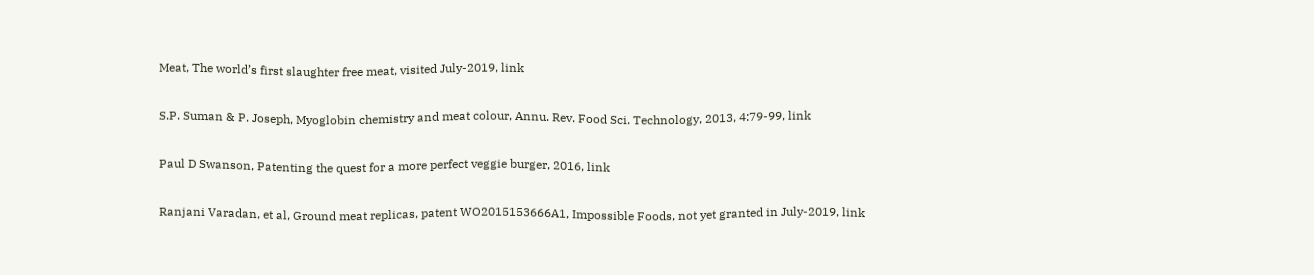Meat, The world’s first slaughter free meat, visited July-2019, link

S.P. Suman & P. Joseph, Myoglobin chemistry and meat colour, Annu. Rev. Food Sci. Technology, 2013, 4:79-99, link

Paul D Swanson, Patenting the quest for a more perfect veggie burger, 2016, link

Ranjani Varadan, et al, Ground meat replicas, patent WO2015153666A1, Impossible Foods, not yet granted in July-2019, link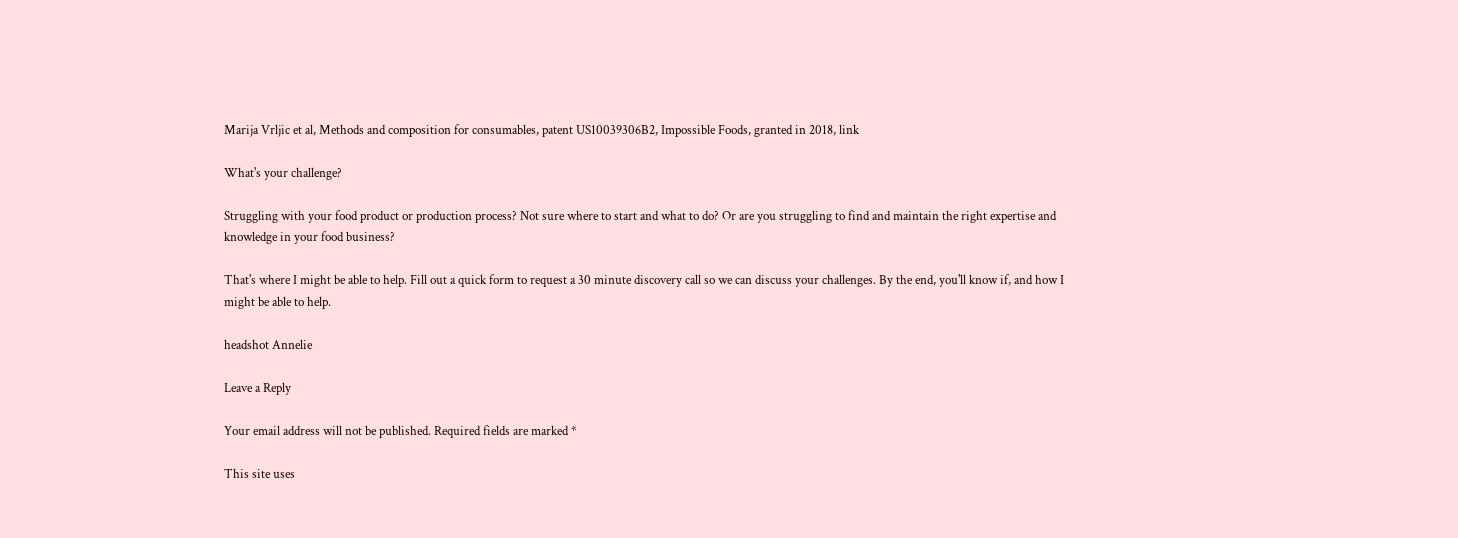Marija Vrljic et al, Methods and composition for consumables, patent US10039306B2, Impossible Foods, granted in 2018, link

What's your challenge?

Struggling with your food product or production process? Not sure where to start and what to do? Or are you struggling to find and maintain the right expertise and knowledge in your food business?

That's where I might be able to help. Fill out a quick form to request a 30 minute discovery call so we can discuss your challenges. By the end, you'll know if, and how I might be able to help.

headshot Annelie

Leave a Reply

Your email address will not be published. Required fields are marked *

This site uses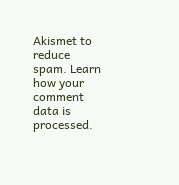Akismet to reduce spam. Learn how your comment data is processed.